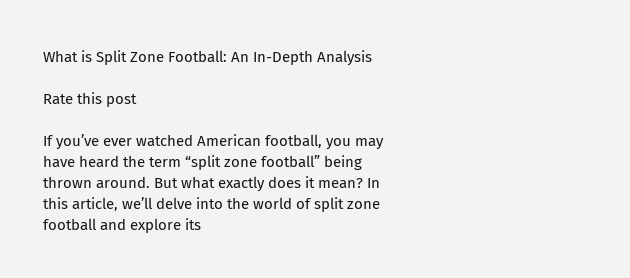What is Split Zone Football: An In-Depth Analysis

Rate this post

If you’ve ever watched American football, you may have heard the term “split zone football” being thrown around. But what exactly does it mean? In this article, we’ll delve into the world of split zone football and explore its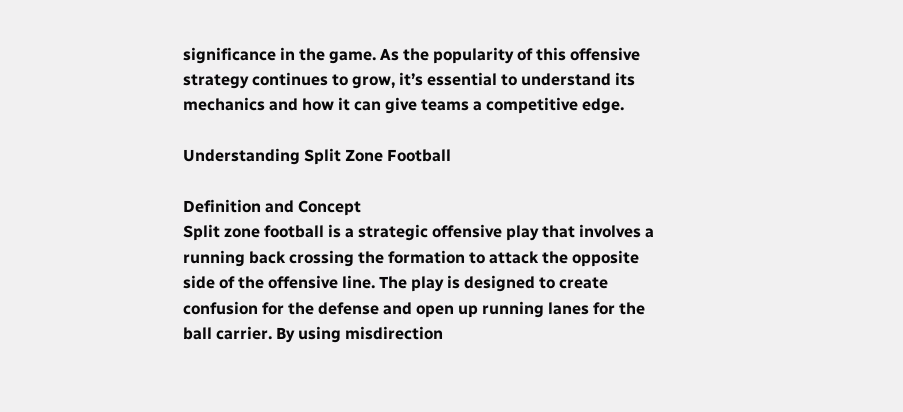significance in the game. As the popularity of this offensive strategy continues to grow, it’s essential to understand its mechanics and how it can give teams a competitive edge.

Understanding Split Zone Football

Definition and Concept
Split zone football is a strategic offensive play that involves a running back crossing the formation to attack the opposite side of the offensive line. The play is designed to create confusion for the defense and open up running lanes for the ball carrier. By using misdirection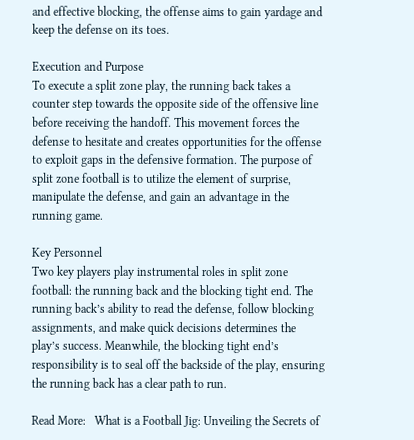and effective blocking, the offense aims to gain yardage and keep the defense on its toes.

Execution and Purpose
To execute a split zone play, the running back takes a counter step towards the opposite side of the offensive line before receiving the handoff. This movement forces the defense to hesitate and creates opportunities for the offense to exploit gaps in the defensive formation. The purpose of split zone football is to utilize the element of surprise, manipulate the defense, and gain an advantage in the running game.

Key Personnel
Two key players play instrumental roles in split zone football: the running back and the blocking tight end. The running back’s ability to read the defense, follow blocking assignments, and make quick decisions determines the play’s success. Meanwhile, the blocking tight end’s responsibility is to seal off the backside of the play, ensuring the running back has a clear path to run.

Read More:   What is a Football Jig: Unveiling the Secrets of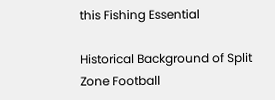this Fishing Essential

Historical Background of Split Zone Football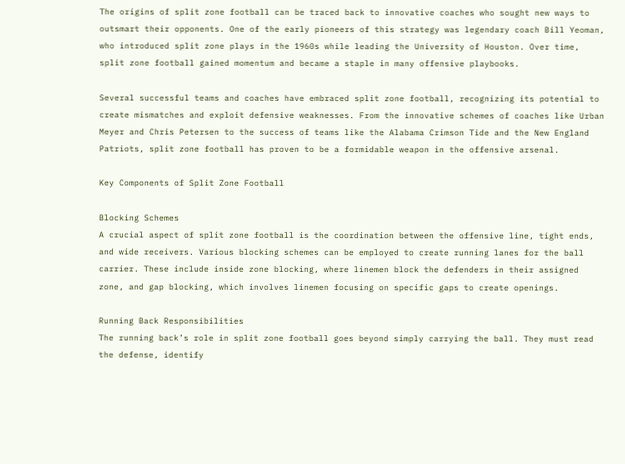The origins of split zone football can be traced back to innovative coaches who sought new ways to outsmart their opponents. One of the early pioneers of this strategy was legendary coach Bill Yeoman, who introduced split zone plays in the 1960s while leading the University of Houston. Over time, split zone football gained momentum and became a staple in many offensive playbooks.

Several successful teams and coaches have embraced split zone football, recognizing its potential to create mismatches and exploit defensive weaknesses. From the innovative schemes of coaches like Urban Meyer and Chris Petersen to the success of teams like the Alabama Crimson Tide and the New England Patriots, split zone football has proven to be a formidable weapon in the offensive arsenal.

Key Components of Split Zone Football

Blocking Schemes
A crucial aspect of split zone football is the coordination between the offensive line, tight ends, and wide receivers. Various blocking schemes can be employed to create running lanes for the ball carrier. These include inside zone blocking, where linemen block the defenders in their assigned zone, and gap blocking, which involves linemen focusing on specific gaps to create openings.

Running Back Responsibilities
The running back’s role in split zone football goes beyond simply carrying the ball. They must read the defense, identify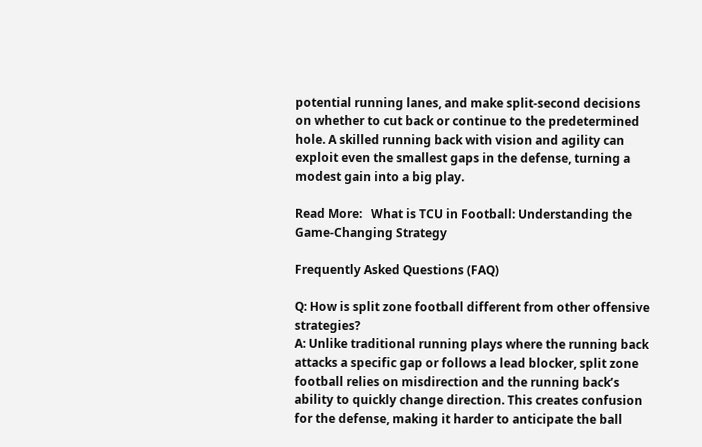potential running lanes, and make split-second decisions on whether to cut back or continue to the predetermined hole. A skilled running back with vision and agility can exploit even the smallest gaps in the defense, turning a modest gain into a big play.

Read More:   What is TCU in Football: Understanding the Game-Changing Strategy

Frequently Asked Questions (FAQ)

Q: How is split zone football different from other offensive strategies?
A: Unlike traditional running plays where the running back attacks a specific gap or follows a lead blocker, split zone football relies on misdirection and the running back’s ability to quickly change direction. This creates confusion for the defense, making it harder to anticipate the ball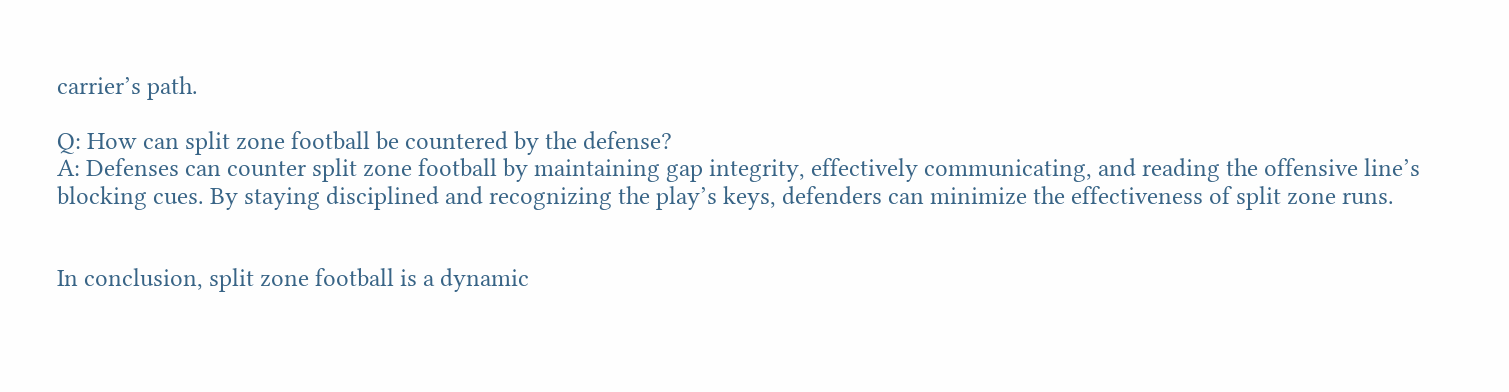carrier’s path.

Q: How can split zone football be countered by the defense?
A: Defenses can counter split zone football by maintaining gap integrity, effectively communicating, and reading the offensive line’s blocking cues. By staying disciplined and recognizing the play’s keys, defenders can minimize the effectiveness of split zone runs.


In conclusion, split zone football is a dynamic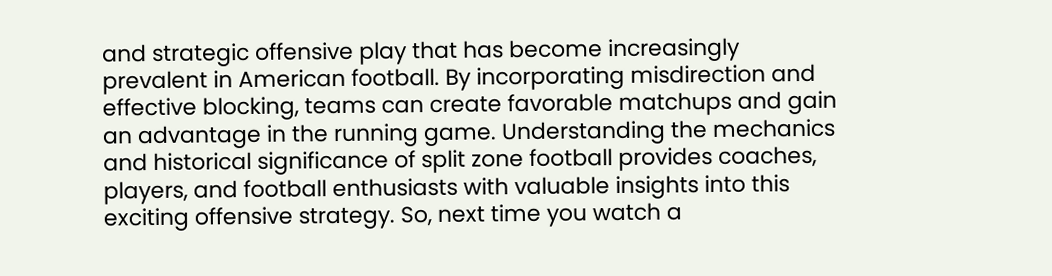and strategic offensive play that has become increasingly prevalent in American football. By incorporating misdirection and effective blocking, teams can create favorable matchups and gain an advantage in the running game. Understanding the mechanics and historical significance of split zone football provides coaches, players, and football enthusiasts with valuable insights into this exciting offensive strategy. So, next time you watch a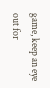game, keep an eye out for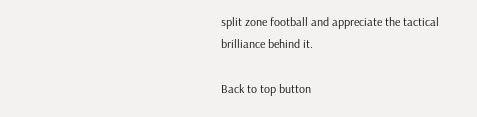split zone football and appreciate the tactical brilliance behind it.

Back to top button